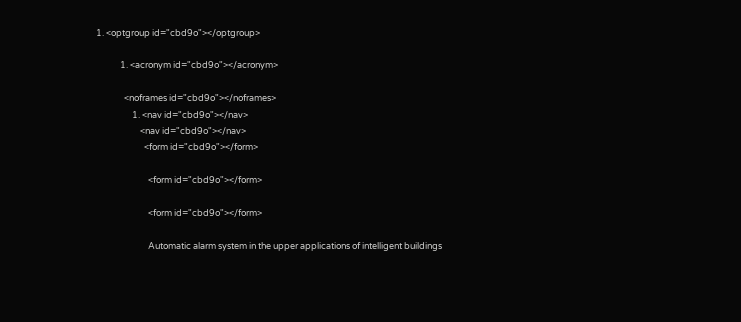1. <optgroup id="cbd9o"></optgroup>

            1. <acronym id="cbd9o"></acronym>

              <noframes id="cbd9o"></noframes>
                  1. <nav id="cbd9o"></nav>
                      <nav id="cbd9o"></nav>
                        <form id="cbd9o"></form>

                          <form id="cbd9o"></form>

                          <form id="cbd9o"></form>

                          Automatic alarm system in the upper applications of intelligent buildings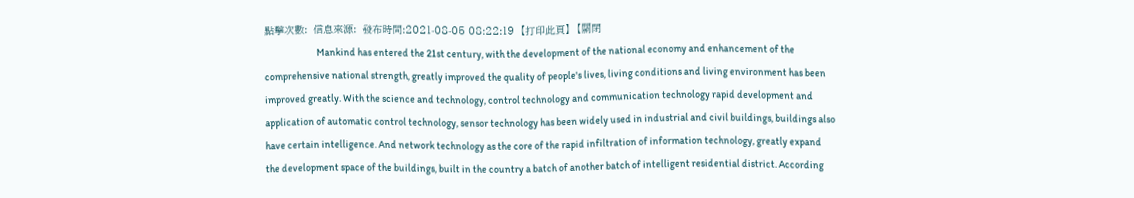點擊次數:  信息來源:  發布時間:2021-08-05 08:22:19  【打印此頁】  【關閉
                          Mankind has entered the 21st century, with the development of the national economy and enhancement of the comprehensive national strength, greatly improved the quality of people's lives, living conditions and living environment has been improved greatly. With the science and technology, control technology and communication technology rapid development and application of automatic control technology, sensor technology has been widely used in industrial and civil buildings, buildings also have certain intelligence. And network technology as the core of the rapid infiltration of information technology, greatly expand the development space of the buildings, built in the country a batch of another batch of intelligent residential district. According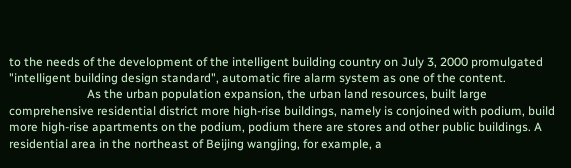to the needs of the development of the intelligent building country on July 3, 2000 promulgated "intelligent building design standard", automatic fire alarm system as one of the content.
                          As the urban population expansion, the urban land resources, built large comprehensive residential district more high-rise buildings, namely is conjoined with podium, build more high-rise apartments on the podium, podium there are stores and other public buildings. A residential area in the northeast of Beijing wangjing, for example, a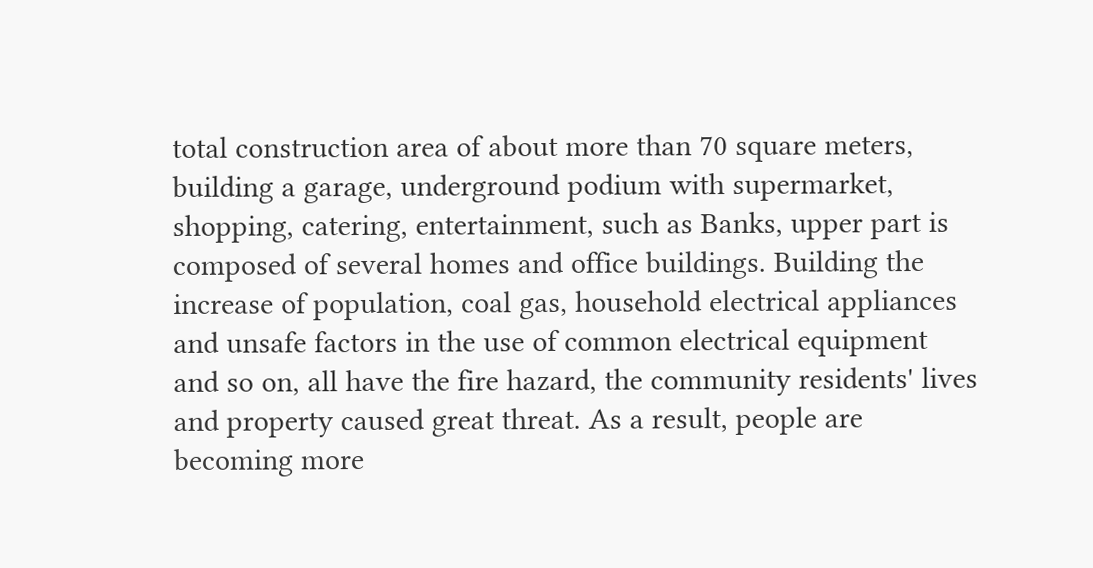total construction area of about more than 70 square meters, building a garage, underground podium with supermarket, shopping, catering, entertainment, such as Banks, upper part is composed of several homes and office buildings. Building the increase of population, coal gas, household electrical appliances and unsafe factors in the use of common electrical equipment and so on, all have the fire hazard, the community residents' lives and property caused great threat. As a result, people are becoming more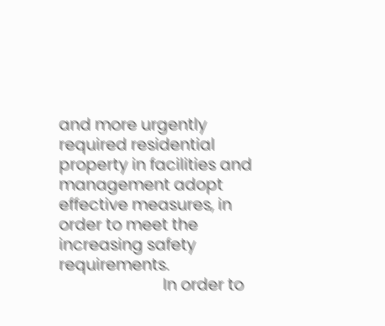and more urgently required residential property in facilities and management adopt effective measures, in order to meet the increasing safety requirements.
                          In order to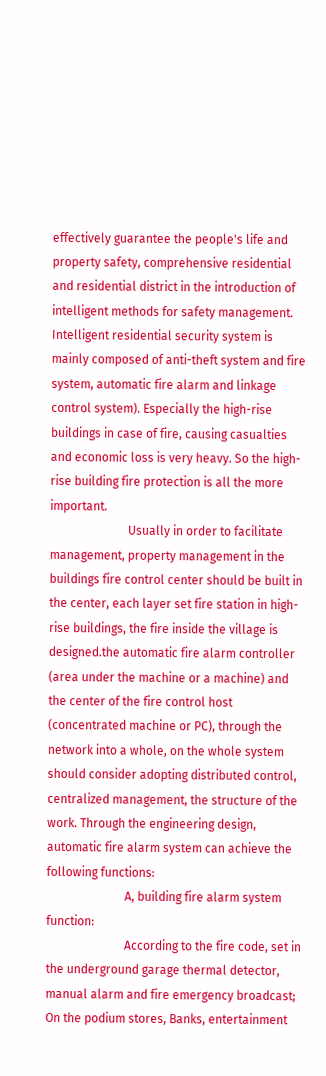effectively guarantee the people's life and property safety, comprehensive residential and residential district in the introduction of intelligent methods for safety management. Intelligent residential security system is mainly composed of anti-theft system and fire system, automatic fire alarm and linkage control system). Especially the high-rise buildings in case of fire, causing casualties and economic loss is very heavy. So the high-rise building fire protection is all the more important.
                          Usually in order to facilitate management, property management in the buildings fire control center should be built in the center, each layer set fire station in high-rise buildings, the fire inside the village is designed.the automatic fire alarm controller (area under the machine or a machine) and the center of the fire control host (concentrated machine or PC), through the network into a whole, on the whole system should consider adopting distributed control, centralized management, the structure of the work. Through the engineering design, automatic fire alarm system can achieve the following functions:
                          A, building fire alarm system function:
                          According to the fire code, set in the underground garage thermal detector, manual alarm and fire emergency broadcast; On the podium stores, Banks, entertainment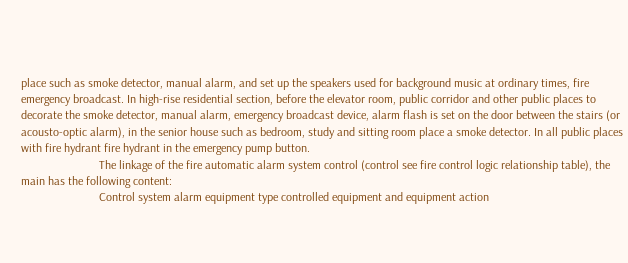place such as smoke detector, manual alarm, and set up the speakers used for background music at ordinary times, fire emergency broadcast. In high-rise residential section, before the elevator room, public corridor and other public places to decorate the smoke detector, manual alarm, emergency broadcast device, alarm flash is set on the door between the stairs (or acousto-optic alarm), in the senior house such as bedroom, study and sitting room place a smoke detector. In all public places with fire hydrant fire hydrant in the emergency pump button.
                          The linkage of the fire automatic alarm system control (control see fire control logic relationship table), the main has the following content:
                          Control system alarm equipment type controlled equipment and equipment action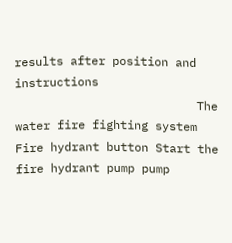results after position and instructions
                          The water fire fighting system Fire hydrant button Start the fire hydrant pump pump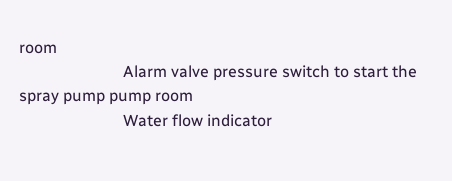room
                          Alarm valve pressure switch to start the spray pump pump room
                          Water flow indicator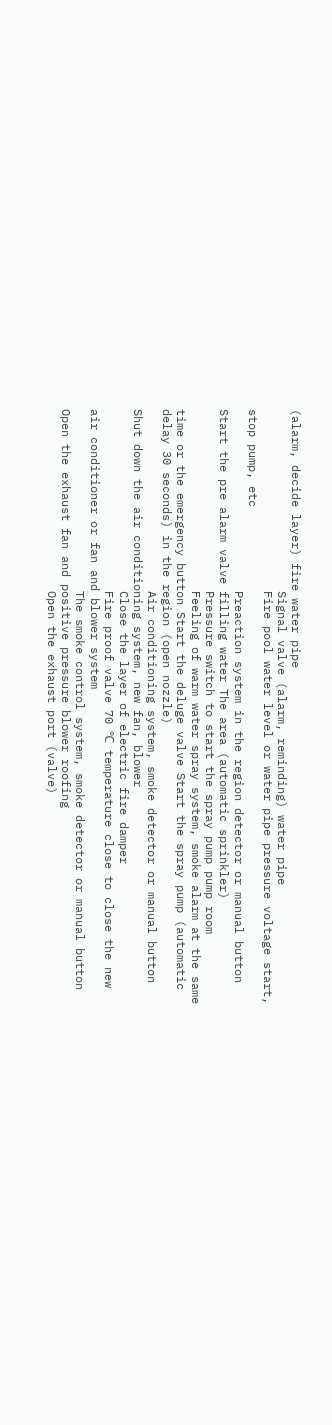(alarm, decide layer) fire water pipe
                          Signal valve (alarm, reminding) water pipe
                          Fire pool water level or water pipe pressure voltage start, stop pump, etc
                          Preaction system in the region detector or manual button Start the pre alarm valve filling water The area (automatic sprinkler)
                          Pressure switch to start the spray pump pump room
                          Feeling of warm water spray system, smoke alarm at the same time or the emergency button Start the deluge valve Start the spray pump (automatic delay 30 seconds) in the region (open nozzle)
                          Air conditioning system, smoke detector or manual button Shut down the air conditioning system, new fan, blower
                          Close the layer of electric fire damper
                          Fire proof valve 70 ℃ temperature close to close the new air conditioner or fan and blower system
                          The smoke control system, smoke detector or manual button Open the exhaust fan and positive pressure blower roofing
                          Open the exhaust port (valve)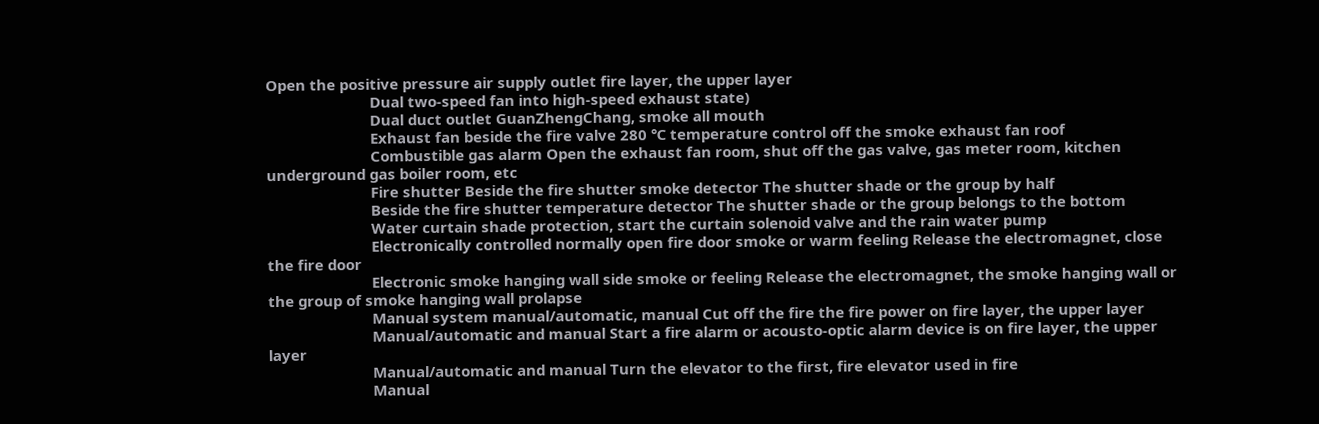Open the positive pressure air supply outlet fire layer, the upper layer
                          Dual two-speed fan into high-speed exhaust state)
                          Dual duct outlet GuanZhengChang, smoke all mouth
                          Exhaust fan beside the fire valve 280 ℃ temperature control off the smoke exhaust fan roof
                          Combustible gas alarm Open the exhaust fan room, shut off the gas valve, gas meter room, kitchen underground gas boiler room, etc
                          Fire shutter Beside the fire shutter smoke detector The shutter shade or the group by half
                          Beside the fire shutter temperature detector The shutter shade or the group belongs to the bottom
                          Water curtain shade protection, start the curtain solenoid valve and the rain water pump
                          Electronically controlled normally open fire door smoke or warm feeling Release the electromagnet, close the fire door
                          Electronic smoke hanging wall side smoke or feeling Release the electromagnet, the smoke hanging wall or the group of smoke hanging wall prolapse
                          Manual system manual/automatic, manual Cut off the fire the fire power on fire layer, the upper layer
                          Manual/automatic and manual Start a fire alarm or acousto-optic alarm device is on fire layer, the upper layer
                          Manual/automatic and manual Turn the elevator to the first, fire elevator used in fire
                          Manual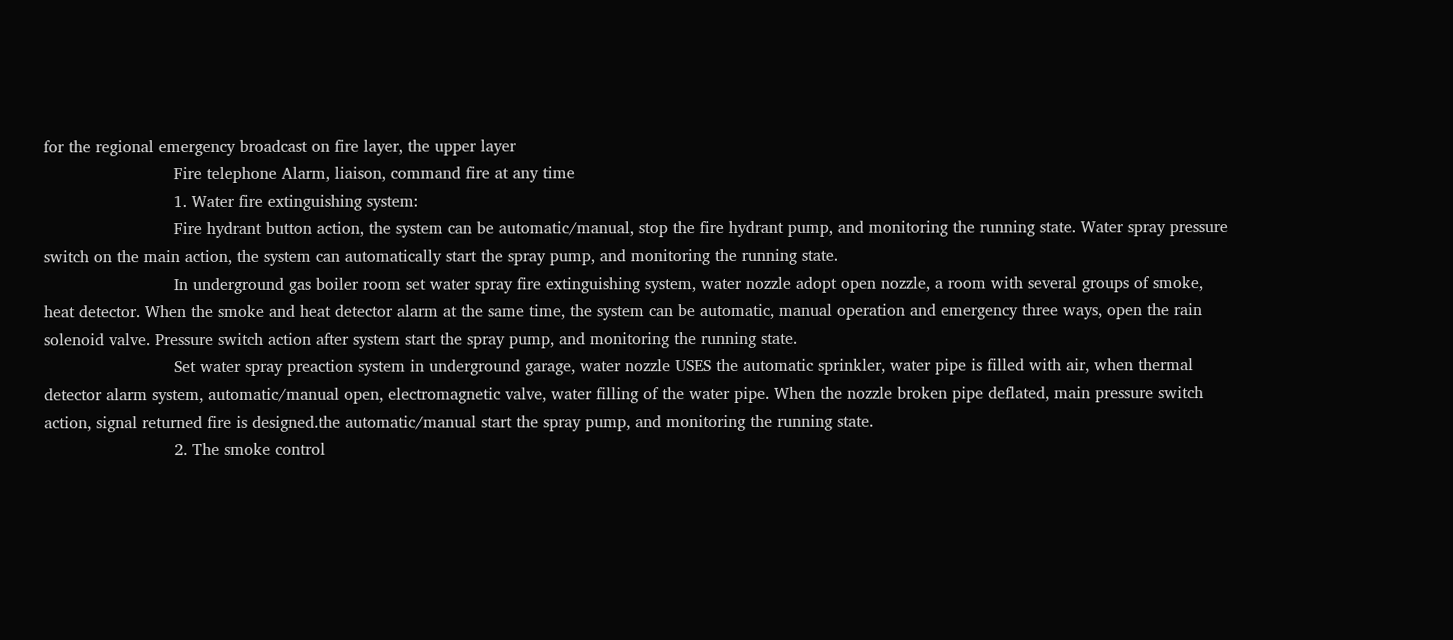for the regional emergency broadcast on fire layer, the upper layer
                          Fire telephone Alarm, liaison, command fire at any time
                          1. Water fire extinguishing system:
                          Fire hydrant button action, the system can be automatic/manual, stop the fire hydrant pump, and monitoring the running state. Water spray pressure switch on the main action, the system can automatically start the spray pump, and monitoring the running state.
                          In underground gas boiler room set water spray fire extinguishing system, water nozzle adopt open nozzle, a room with several groups of smoke, heat detector. When the smoke and heat detector alarm at the same time, the system can be automatic, manual operation and emergency three ways, open the rain solenoid valve. Pressure switch action after system start the spray pump, and monitoring the running state.
                          Set water spray preaction system in underground garage, water nozzle USES the automatic sprinkler, water pipe is filled with air, when thermal detector alarm system, automatic/manual open, electromagnetic valve, water filling of the water pipe. When the nozzle broken pipe deflated, main pressure switch action, signal returned fire is designed.the automatic/manual start the spray pump, and monitoring the running state.
                          2. The smoke control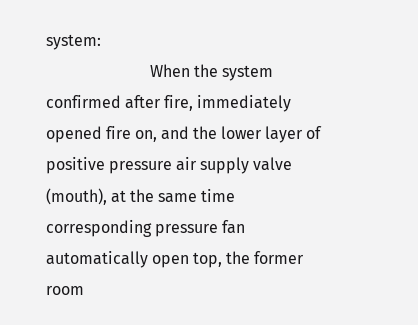system:
                          When the system confirmed after fire, immediately opened fire on, and the lower layer of positive pressure air supply valve (mouth), at the same time corresponding pressure fan automatically open top, the former room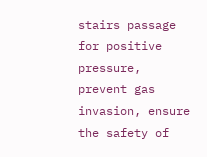stairs passage for positive pressure, prevent gas invasion, ensure the safety of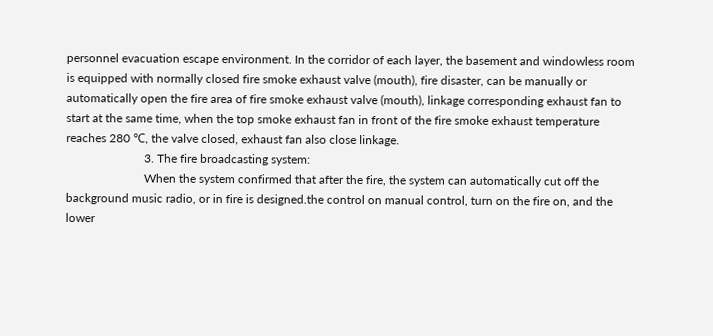personnel evacuation escape environment. In the corridor of each layer, the basement and windowless room is equipped with normally closed fire smoke exhaust valve (mouth), fire disaster, can be manually or automatically open the fire area of fire smoke exhaust valve (mouth), linkage corresponding exhaust fan to start at the same time, when the top smoke exhaust fan in front of the fire smoke exhaust temperature reaches 280 ℃, the valve closed, exhaust fan also close linkage.
                          3. The fire broadcasting system:
                          When the system confirmed that after the fire, the system can automatically cut off the background music radio, or in fire is designed.the control on manual control, turn on the fire on, and the lower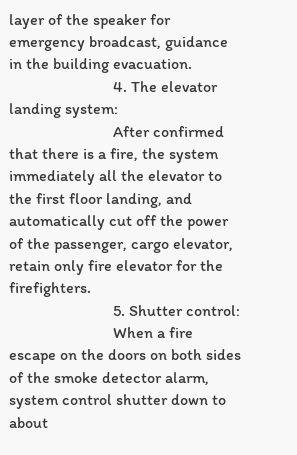layer of the speaker for emergency broadcast, guidance in the building evacuation.
                          4. The elevator landing system:
                          After confirmed that there is a fire, the system immediately all the elevator to the first floor landing, and automatically cut off the power of the passenger, cargo elevator, retain only fire elevator for the firefighters.
                          5. Shutter control:
                          When a fire escape on the doors on both sides of the smoke detector alarm, system control shutter down to about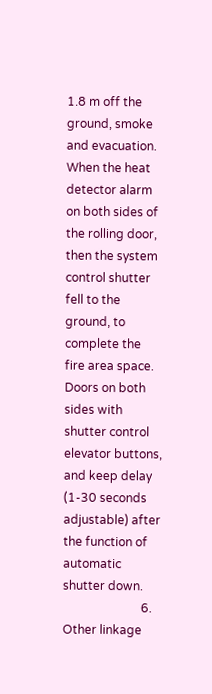1.8 m off the ground, smoke and evacuation. When the heat detector alarm on both sides of the rolling door, then the system control shutter fell to the ground, to complete the fire area space. Doors on both sides with shutter control elevator buttons, and keep delay (1-30 seconds adjustable) after the function of automatic shutter down.
                          6. Other linkage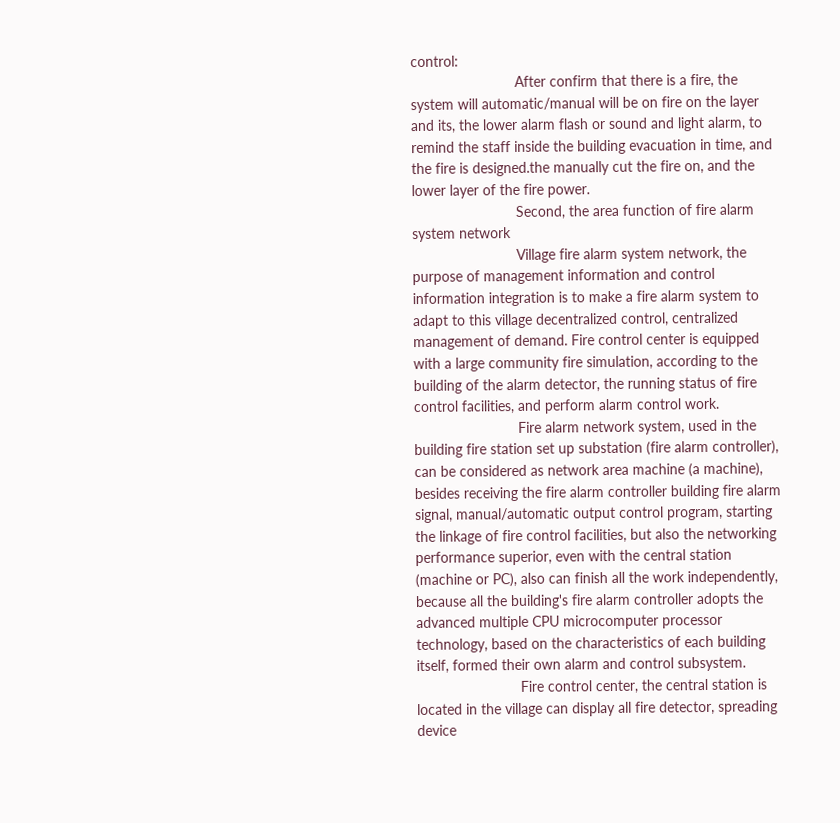control:
                          After confirm that there is a fire, the system will automatic/manual will be on fire on the layer and its, the lower alarm flash or sound and light alarm, to remind the staff inside the building evacuation in time, and the fire is designed.the manually cut the fire on, and the lower layer of the fire power.
                          Second, the area function of fire alarm system network
                          Village fire alarm system network, the purpose of management information and control information integration is to make a fire alarm system to adapt to this village decentralized control, centralized management of demand. Fire control center is equipped with a large community fire simulation, according to the building of the alarm detector, the running status of fire control facilities, and perform alarm control work.
                          Fire alarm network system, used in the building fire station set up substation (fire alarm controller), can be considered as network area machine (a machine), besides receiving the fire alarm controller building fire alarm signal, manual/automatic output control program, starting the linkage of fire control facilities, but also the networking performance superior, even with the central station (machine or PC), also can finish all the work independently, because all the building's fire alarm controller adopts the advanced multiple CPU microcomputer processor technology, based on the characteristics of each building itself, formed their own alarm and control subsystem.
                          Fire control center, the central station is located in the village can display all fire detector, spreading device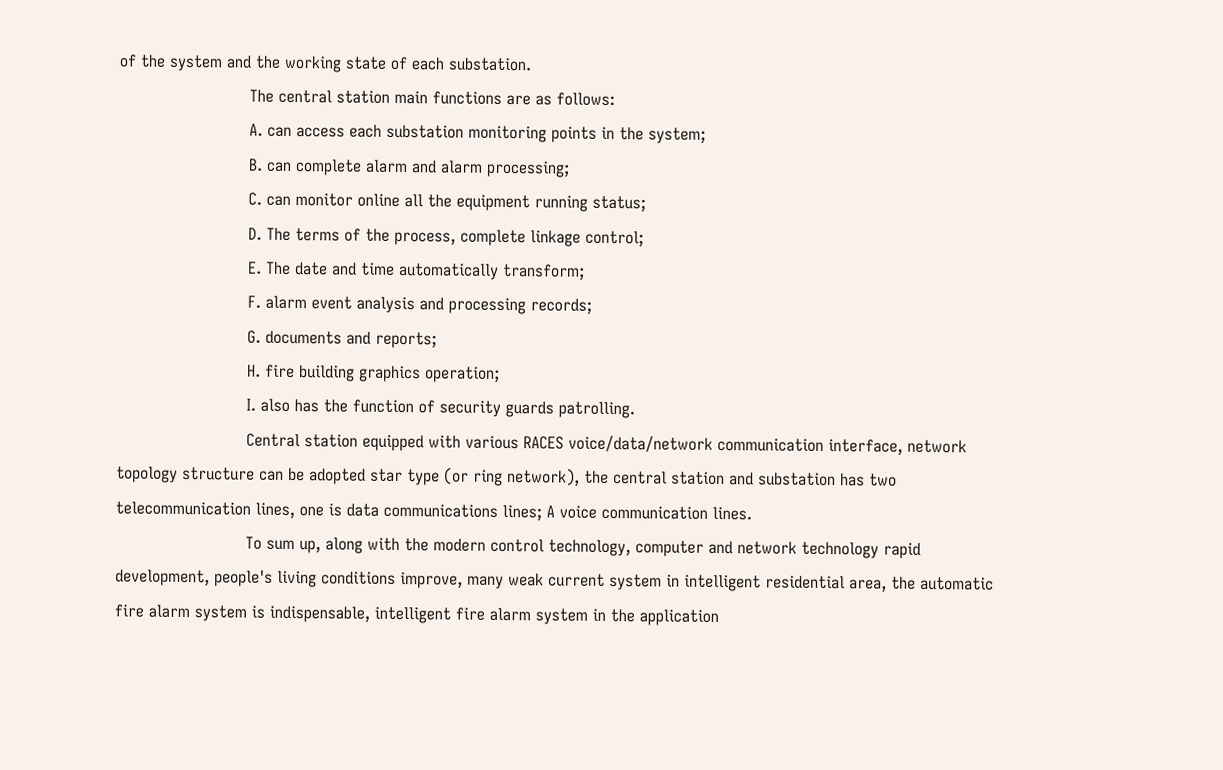of the system and the working state of each substation.
                          The central station main functions are as follows:
                          A. can access each substation monitoring points in the system;
                          B. can complete alarm and alarm processing;
                          C. can monitor online all the equipment running status;
                          D. The terms of the process, complete linkage control;
                          E. The date and time automatically transform;
                          F. alarm event analysis and processing records;
                          G. documents and reports;
                          H. fire building graphics operation;
                          I. also has the function of security guards patrolling.
                          Central station equipped with various RACES voice/data/network communication interface, network topology structure can be adopted star type (or ring network), the central station and substation has two telecommunication lines, one is data communications lines; A voice communication lines.
                          To sum up, along with the modern control technology, computer and network technology rapid development, people's living conditions improve, many weak current system in intelligent residential area, the automatic fire alarm system is indispensable, intelligent fire alarm system in the application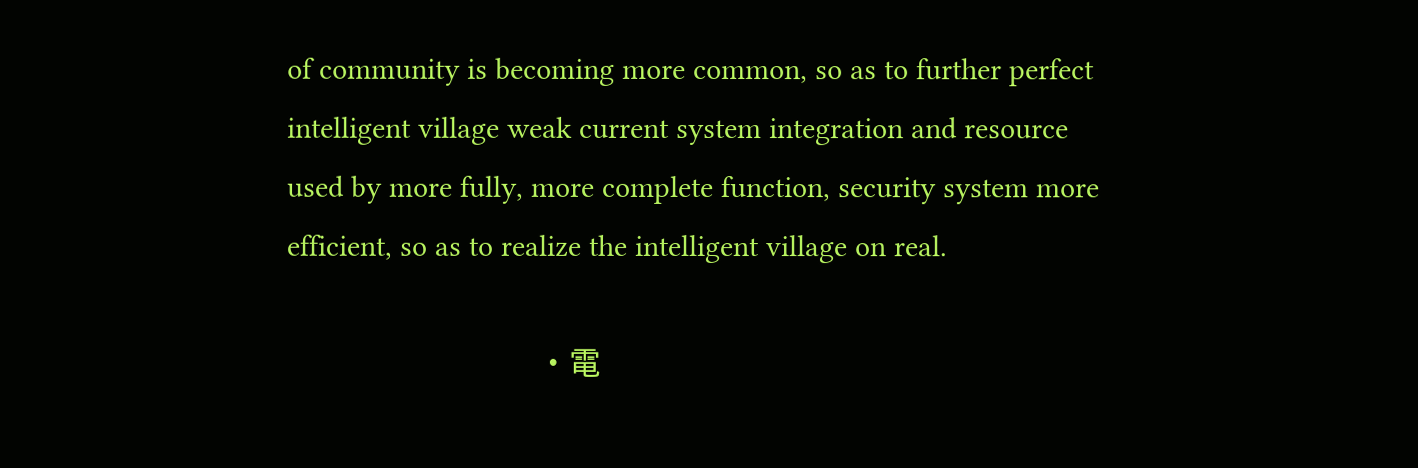of community is becoming more common, so as to further perfect intelligent village weak current system integration and resource used by more fully, more complete function, security system more efficient, so as to realize the intelligent village on real.

                          • 電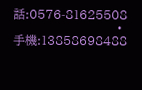話:0576-81625508
                          • 手機:13858698488